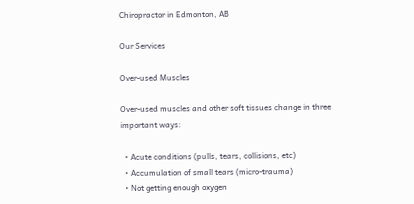Chiropractor in Edmonton, AB

Our Services

Over-used Muscles

Over-used muscles and other soft tissues change in three important ways:

  • Acute conditions (pulls, tears, collisions, etc)
  • Accumulation of small tears (micro-trauma)
  • Not getting enough oxygen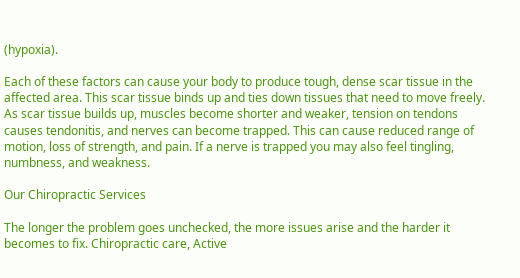(hypoxia).

Each of these factors can cause your body to produce tough, dense scar tissue in the affected area. This scar tissue binds up and ties down tissues that need to move freely. As scar tissue builds up, muscles become shorter and weaker, tension on tendons causes tendonitis, and nerves can become trapped. This can cause reduced range of motion, loss of strength, and pain. If a nerve is trapped you may also feel tingling, numbness, and weakness.

Our Chiropractic Services

The longer the problem goes unchecked, the more issues arise and the harder it becomes to fix. Chiropractic care, Active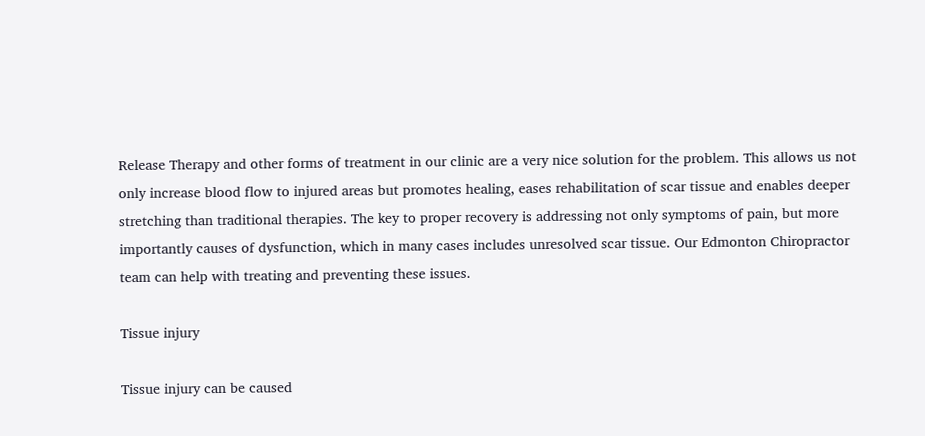Release Therapy and other forms of treatment in our clinic are a very nice solution for the problem. This allows us not only increase blood flow to injured areas but promotes healing, eases rehabilitation of scar tissue and enables deeper stretching than traditional therapies. The key to proper recovery is addressing not only symptoms of pain, but more importantly causes of dysfunction, which in many cases includes unresolved scar tissue. Our Edmonton Chiropractor team can help with treating and preventing these issues.

Tissue injury

Tissue injury can be caused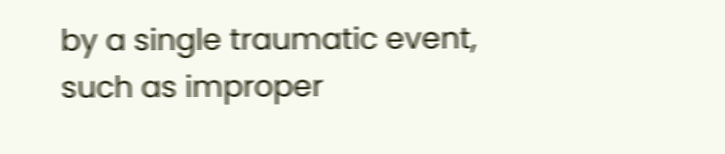by a single traumatic event, such as improper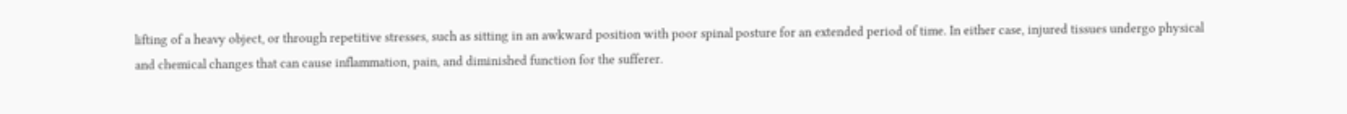lifting of a heavy object, or through repetitive stresses, such as sitting in an awkward position with poor spinal posture for an extended period of time. In either case, injured tissues undergo physical and chemical changes that can cause inflammation, pain, and diminished function for the sufferer.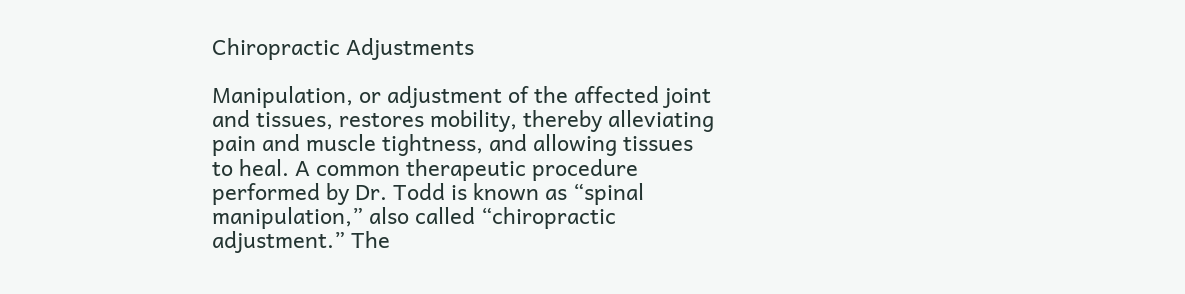Chiropractic Adjustments

Manipulation, or adjustment of the affected joint and tissues, restores mobility, thereby alleviating pain and muscle tightness, and allowing tissues to heal. A common therapeutic procedure performed by Dr. Todd is known as “spinal manipulation,” also called “chiropractic adjustment.” The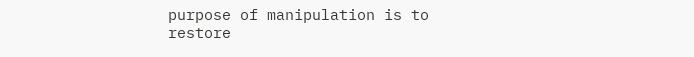purpose of manipulation is to restore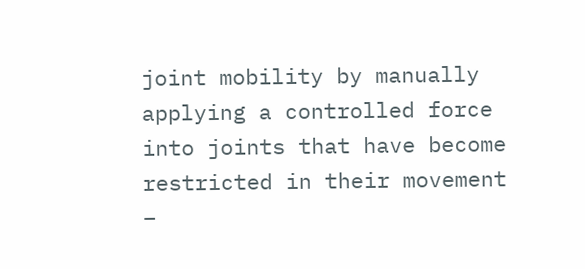joint mobility by manually applying a controlled force into joints that have become restricted in their movement –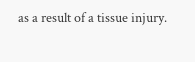as a result of a tissue injury.